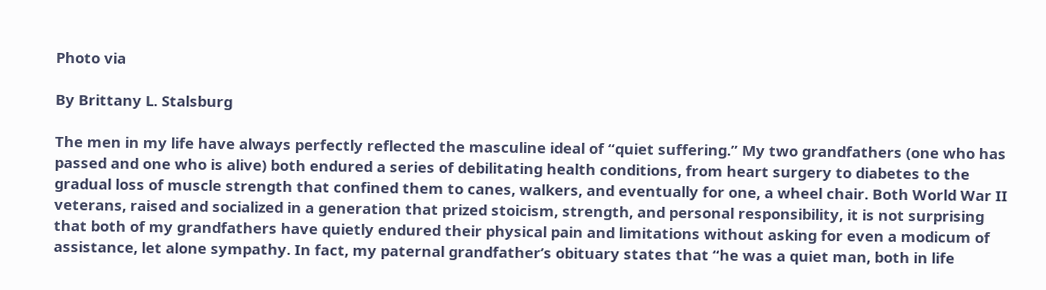Photo via

By Brittany L. Stalsburg

The men in my life have always perfectly reflected the masculine ideal of “quiet suffering.” My two grandfathers (one who has passed and one who is alive) both endured a series of debilitating health conditions, from heart surgery to diabetes to the gradual loss of muscle strength that confined them to canes, walkers, and eventually for one, a wheel chair. Both World War II veterans, raised and socialized in a generation that prized stoicism, strength, and personal responsibility, it is not surprising that both of my grandfathers have quietly endured their physical pain and limitations without asking for even a modicum of assistance, let alone sympathy. In fact, my paternal grandfather’s obituary states that “he was a quiet man, both in life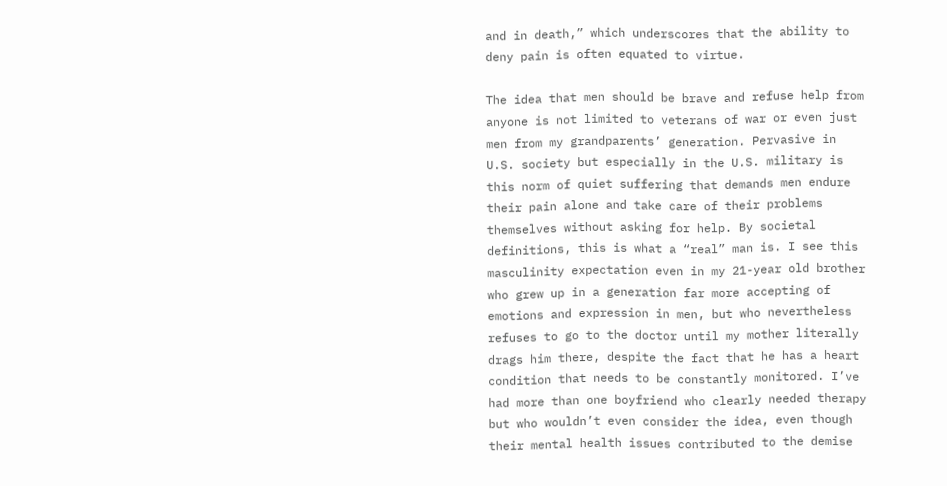and in death,” which underscores that the ability to deny pain is often equated to virtue.

The idea that men should be brave and refuse help from anyone is not limited to veterans of war or even just men from my grandparents’ generation. Pervasive in U.S. society but especially in the U.S. military is this norm of quiet suffering that demands men endure their pain alone and take care of their problems themselves without asking for help. By societal definitions, this is what a “real” man is. I see this masculinity expectation even in my 21-year old brother who grew up in a generation far more accepting of emotions and expression in men, but who nevertheless refuses to go to the doctor until my mother literally drags him there, despite the fact that he has a heart condition that needs to be constantly monitored. I’ve had more than one boyfriend who clearly needed therapy but who wouldn’t even consider the idea, even though their mental health issues contributed to the demise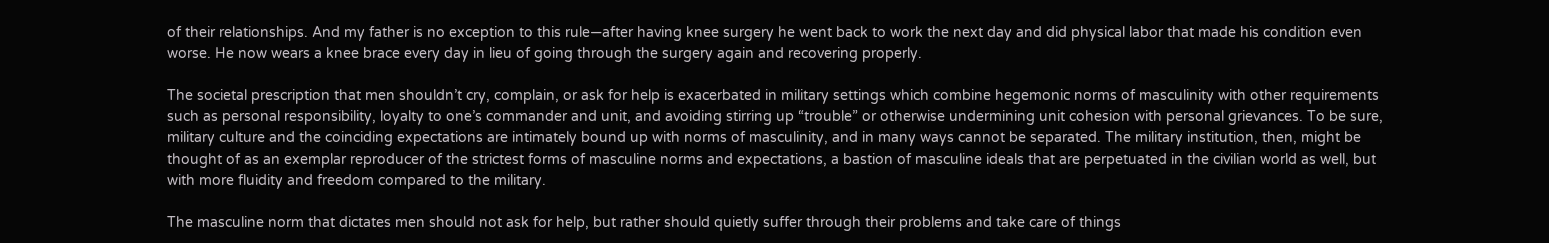of their relationships. And my father is no exception to this rule—after having knee surgery he went back to work the next day and did physical labor that made his condition even worse. He now wears a knee brace every day in lieu of going through the surgery again and recovering properly.

The societal prescription that men shouldn’t cry, complain, or ask for help is exacerbated in military settings which combine hegemonic norms of masculinity with other requirements such as personal responsibility, loyalty to one’s commander and unit, and avoiding stirring up “trouble” or otherwise undermining unit cohesion with personal grievances. To be sure, military culture and the coinciding expectations are intimately bound up with norms of masculinity, and in many ways cannot be separated. The military institution, then, might be thought of as an exemplar reproducer of the strictest forms of masculine norms and expectations, a bastion of masculine ideals that are perpetuated in the civilian world as well, but with more fluidity and freedom compared to the military.

The masculine norm that dictates men should not ask for help, but rather should quietly suffer through their problems and take care of things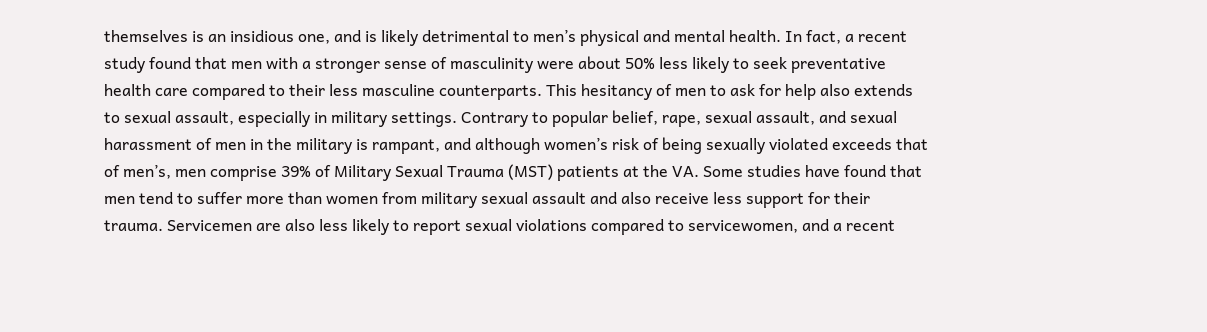themselves is an insidious one, and is likely detrimental to men’s physical and mental health. In fact, a recent study found that men with a stronger sense of masculinity were about 50% less likely to seek preventative health care compared to their less masculine counterparts. This hesitancy of men to ask for help also extends to sexual assault, especially in military settings. Contrary to popular belief, rape, sexual assault, and sexual harassment of men in the military is rampant, and although women’s risk of being sexually violated exceeds that of men’s, men comprise 39% of Military Sexual Trauma (MST) patients at the VA. Some studies have found that men tend to suffer more than women from military sexual assault and also receive less support for their trauma. Servicemen are also less likely to report sexual violations compared to servicewomen, and a recent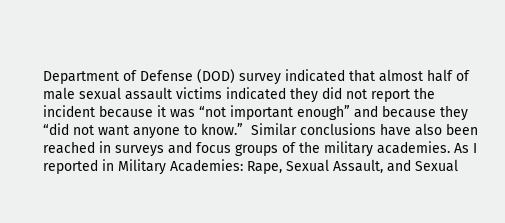Department of Defense (DOD) survey indicated that almost half of male sexual assault victims indicated they did not report the incident because it was “not important enough” and because they “did not want anyone to know.”  Similar conclusions have also been reached in surveys and focus groups of the military academies. As I reported in Military Academies: Rape, Sexual Assault, and Sexual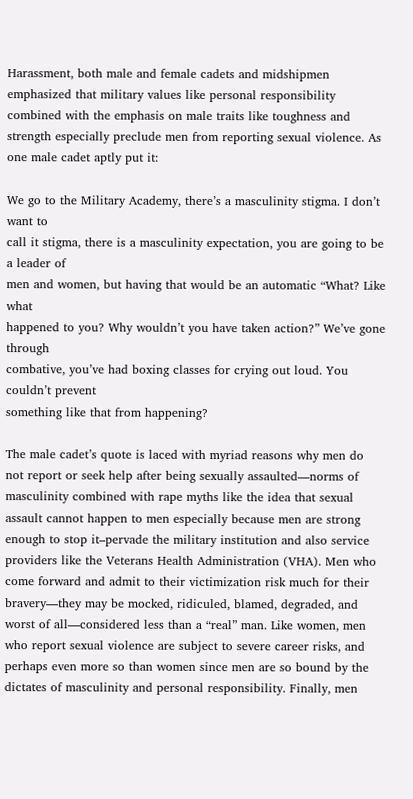Harassment, both male and female cadets and midshipmen emphasized that military values like personal responsibility combined with the emphasis on male traits like toughness and strength especially preclude men from reporting sexual violence. As one male cadet aptly put it:

We go to the Military Academy, there’s a masculinity stigma. I don’t want to
call it stigma, there is a masculinity expectation, you are going to be a leader of
men and women, but having that would be an automatic “What? Like what
happened to you? Why wouldn’t you have taken action?” We’ve gone through
combative, you’ve had boxing classes for crying out loud. You couldn’t prevent
something like that from happening?

The male cadet’s quote is laced with myriad reasons why men do not report or seek help after being sexually assaulted—norms of masculinity combined with rape myths like the idea that sexual assault cannot happen to men especially because men are strong enough to stop it–pervade the military institution and also service providers like the Veterans Health Administration (VHA). Men who come forward and admit to their victimization risk much for their bravery—they may be mocked, ridiculed, blamed, degraded, and worst of all—considered less than a “real” man. Like women, men who report sexual violence are subject to severe career risks, and perhaps even more so than women since men are so bound by the dictates of masculinity and personal responsibility. Finally, men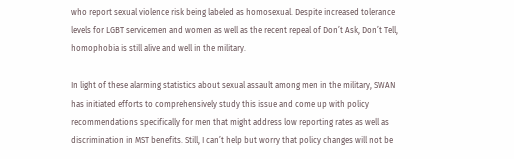who report sexual violence risk being labeled as homosexual. Despite increased tolerance levels for LGBT servicemen and women as well as the recent repeal of Don’t Ask, Don’t Tell, homophobia is still alive and well in the military.

In light of these alarming statistics about sexual assault among men in the military, SWAN has initiated efforts to comprehensively study this issue and come up with policy recommendations specifically for men that might address low reporting rates as well as discrimination in MST benefits. Still, I can’t help but worry that policy changes will not be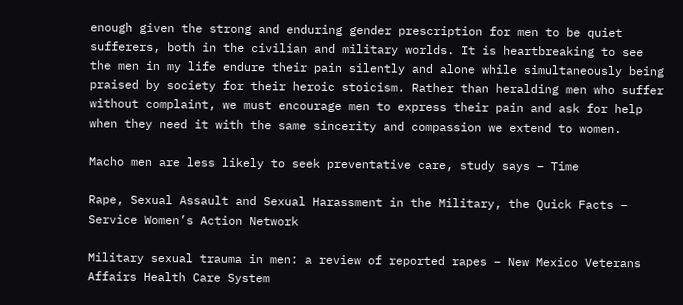enough given the strong and enduring gender prescription for men to be quiet sufferers, both in the civilian and military worlds. It is heartbreaking to see the men in my life endure their pain silently and alone while simultaneously being praised by society for their heroic stoicism. Rather than heralding men who suffer without complaint, we must encourage men to express their pain and ask for help when they need it with the same sincerity and compassion we extend to women.

Macho men are less likely to seek preventative care, study says – Time

Rape, Sexual Assault and Sexual Harassment in the Military, the Quick Facts – Service Women’s Action Network

Military sexual trauma in men: a review of reported rapes – New Mexico Veterans Affairs Health Care System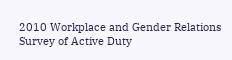2010 Workplace and Gender Relations Survey of Active Duty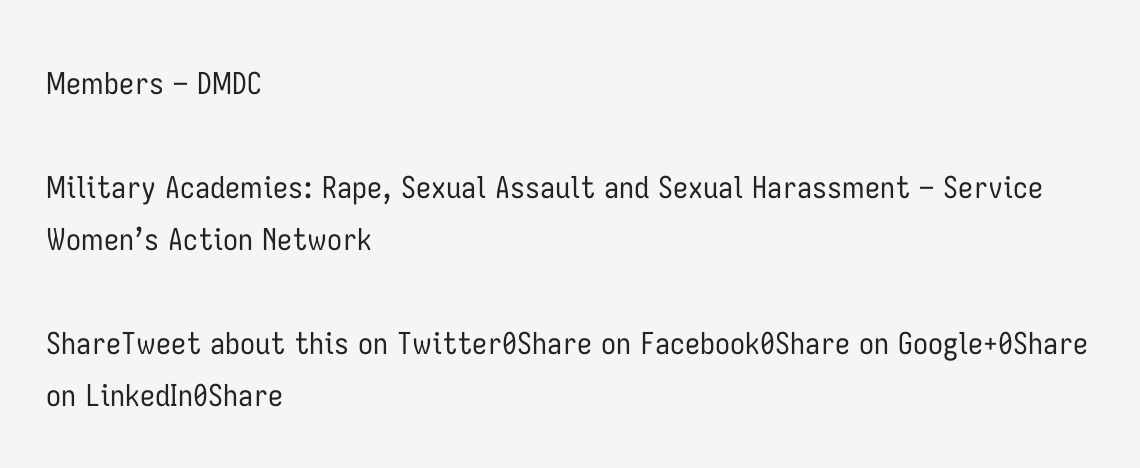Members – DMDC

Military Academies: Rape, Sexual Assault and Sexual Harassment – Service Women’s Action Network

ShareTweet about this on Twitter0Share on Facebook0Share on Google+0Share on LinkedIn0Share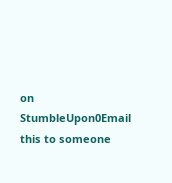on StumbleUpon0Email this to someone